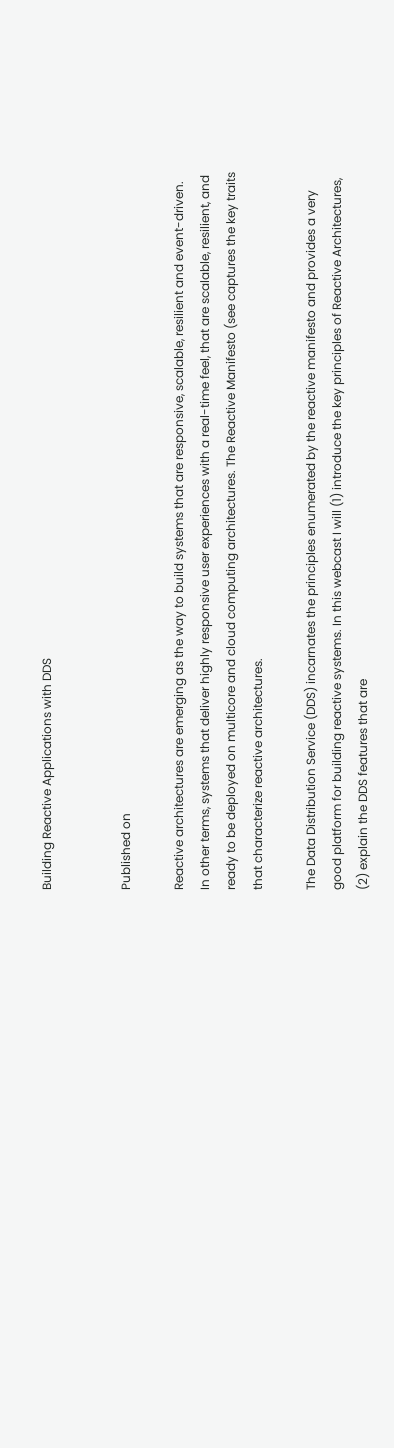Building Reactive Applications with DDS


Published on

Reactive architectures are emerging as the way to build systems that are responsive, scalable, resilient and event-driven. In other terms, systems that deliver highly responsive user experiences with a real-time feel, that are scalable, resilient, and ready to be deployed on multicore and cloud computing architectures. The Reactive Manifesto (see captures the key traits that characterize reactive architectures.

The Data Distribution Service (DDS) incarnates the principles enumerated by the reactive manifesto and provides a very good platform for building reactive systems. In this webcast I will (1) introduce the key principles of Reactive Architectures, (2) explain the DDS features that are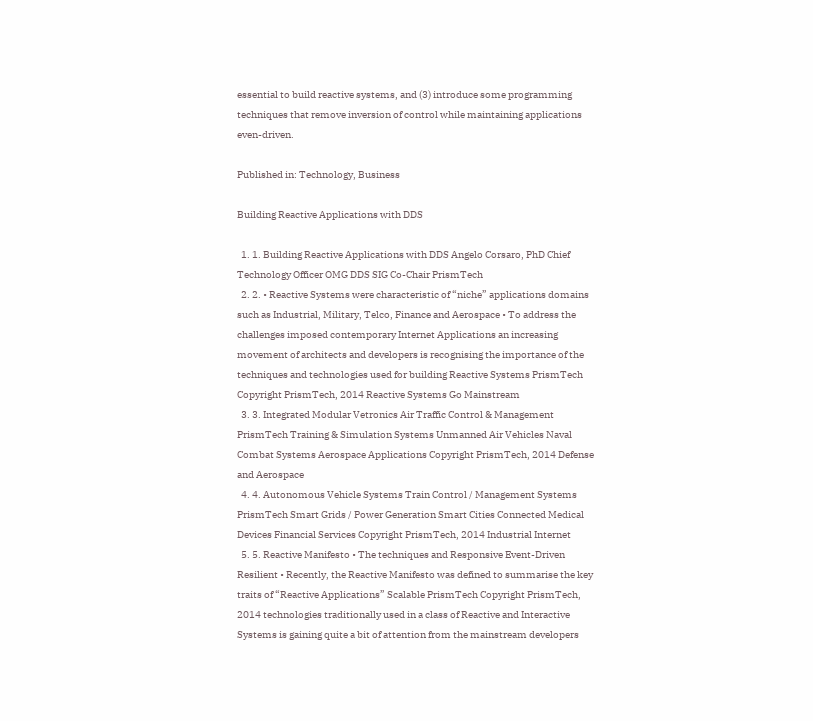essential to build reactive systems, and (3) introduce some programming techniques that remove inversion of control while maintaining applications even-driven.

Published in: Technology, Business

Building Reactive Applications with DDS

  1. 1. Building Reactive Applications with DDS Angelo Corsaro, PhD Chief Technology Officer OMG DDS SIG Co-Chair PrismTech
  2. 2. • Reactive Systems were characteristic of “niche” applications domains such as Industrial, Military, Telco, Finance and Aerospace • To address the challenges imposed contemporary Internet Applications an increasing movement of architects and developers is recognising the importance of the techniques and technologies used for building Reactive Systems PrismTech Copyright PrismTech, 2014 Reactive Systems Go Mainstream
  3. 3. Integrated Modular Vetronics Air Traffic Control & Management PrismTech Training & Simulation Systems Unmanned Air Vehicles Naval Combat Systems Aerospace Applications Copyright PrismTech, 2014 Defense and Aerospace
  4. 4. Autonomous Vehicle Systems Train Control / Management Systems PrismTech Smart Grids / Power Generation Smart Cities Connected Medical Devices Financial Services Copyright PrismTech, 2014 Industrial Internet
  5. 5. Reactive Manifesto • The techniques and Responsive Event-Driven Resilient • Recently, the Reactive Manifesto was defined to summarise the key traits of “Reactive Applications” Scalable PrismTech Copyright PrismTech, 2014 technologies traditionally used in a class of Reactive and Interactive Systems is gaining quite a bit of attention from the mainstream developers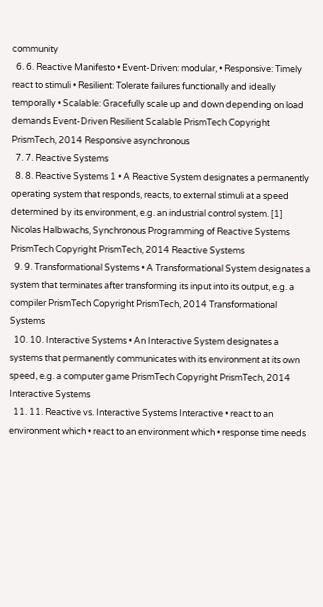community
  6. 6. Reactive Manifesto • Event-Driven: modular, • Responsive: Timely react to stimuli • Resilient: Tolerate failures functionally and ideally temporally • Scalable: Gracefully scale up and down depending on load demands Event-Driven Resilient Scalable PrismTech Copyright PrismTech, 2014 Responsive asynchronous
  7. 7. Reactive Systems
  8. 8. Reactive Systems 1 • A Reactive System designates a permanently operating system that responds, reacts, to external stimuli at a speed determined by its environment, e.g. an industrial control system. [1] Nicolas Halbwachs, Synchronous Programming of Reactive Systems PrismTech Copyright PrismTech, 2014 Reactive Systems
  9. 9. Transformational Systems • A Transformational System designates a system that terminates after transforming its input into its output, e.g. a compiler PrismTech Copyright PrismTech, 2014 Transformational Systems
  10. 10. Interactive Systems • An Interactive System designates a systems that permanently communicates with its environment at its own speed, e.g. a computer game PrismTech Copyright PrismTech, 2014 Interactive Systems
  11. 11. Reactive vs. Interactive Systems Interactive • react to an environment which • react to an environment which • response time needs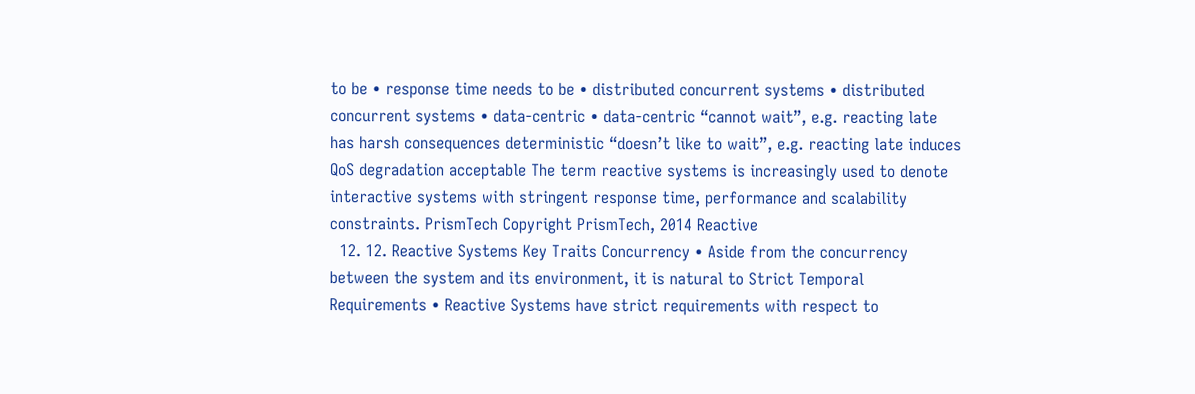to be • response time needs to be • distributed concurrent systems • distributed concurrent systems • data-centric • data-centric “cannot wait”, e.g. reacting late has harsh consequences deterministic “doesn’t like to wait”, e.g. reacting late induces QoS degradation acceptable The term reactive systems is increasingly used to denote interactive systems with stringent response time, performance and scalability constraints. PrismTech Copyright PrismTech, 2014 Reactive
  12. 12. Reactive Systems Key Traits Concurrency • Aside from the concurrency between the system and its environment, it is natural to Strict Temporal Requirements • Reactive Systems have strict requirements with respect to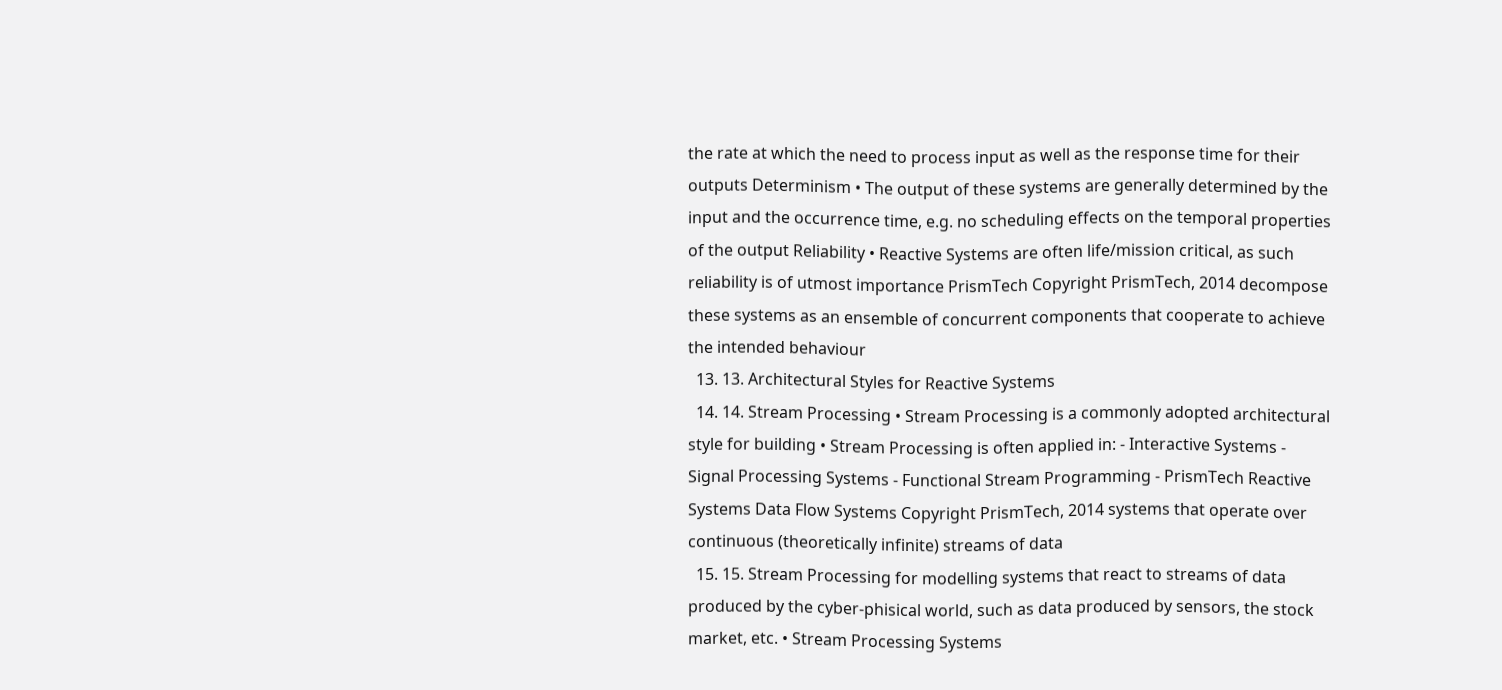the rate at which the need to process input as well as the response time for their outputs Determinism • The output of these systems are generally determined by the input and the occurrence time, e.g. no scheduling effects on the temporal properties of the output Reliability • Reactive Systems are often life/mission critical, as such reliability is of utmost importance PrismTech Copyright PrismTech, 2014 decompose these systems as an ensemble of concurrent components that cooperate to achieve the intended behaviour
  13. 13. Architectural Styles for Reactive Systems
  14. 14. Stream Processing • Stream Processing is a commonly adopted architectural style for building • Stream Processing is often applied in: - Interactive Systems - Signal Processing Systems - Functional Stream Programming - PrismTech Reactive Systems Data Flow Systems Copyright PrismTech, 2014 systems that operate over continuous (theoretically infinite) streams of data
  15. 15. Stream Processing for modelling systems that react to streams of data produced by the cyber-phisical world, such as data produced by sensors, the stock market, etc. • Stream Processing Systems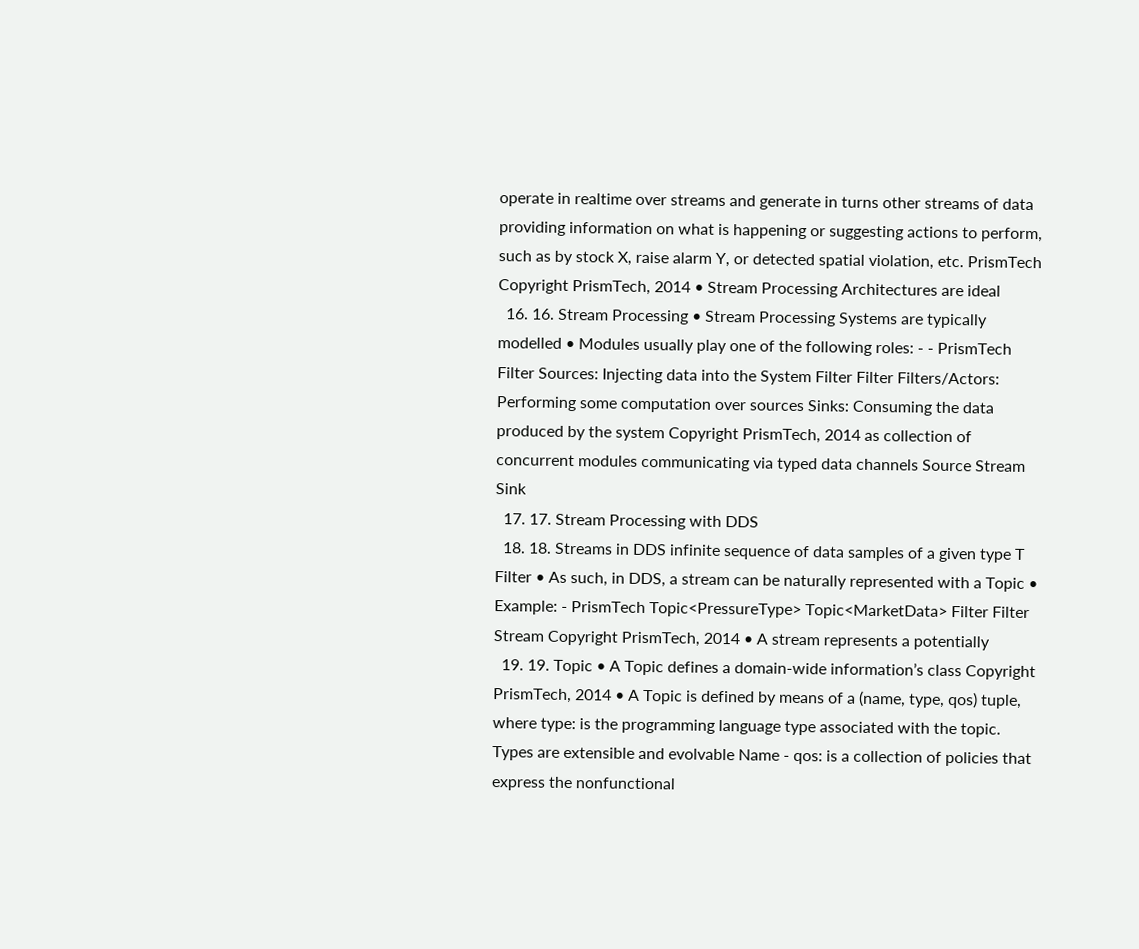operate in realtime over streams and generate in turns other streams of data providing information on what is happening or suggesting actions to perform, such as by stock X, raise alarm Y, or detected spatial violation, etc. PrismTech Copyright PrismTech, 2014 • Stream Processing Architectures are ideal
  16. 16. Stream Processing • Stream Processing Systems are typically modelled • Modules usually play one of the following roles: - - PrismTech Filter Sources: Injecting data into the System Filter Filter Filters/Actors: Performing some computation over sources Sinks: Consuming the data produced by the system Copyright PrismTech, 2014 as collection of concurrent modules communicating via typed data channels Source Stream Sink
  17. 17. Stream Processing with DDS
  18. 18. Streams in DDS infinite sequence of data samples of a given type T Filter • As such, in DDS, a stream can be naturally represented with a Topic • Example: - PrismTech Topic<PressureType> Topic<MarketData> Filter Filter Stream Copyright PrismTech, 2014 • A stream represents a potentially
  19. 19. Topic • A Topic defines a domain-wide information’s class Copyright PrismTech, 2014 • A Topic is defined by means of a (name, type, qos) tuple, where type: is the programming language type associated with the topic. Types are extensible and evolvable Name - qos: is a collection of policies that express the nonfunctional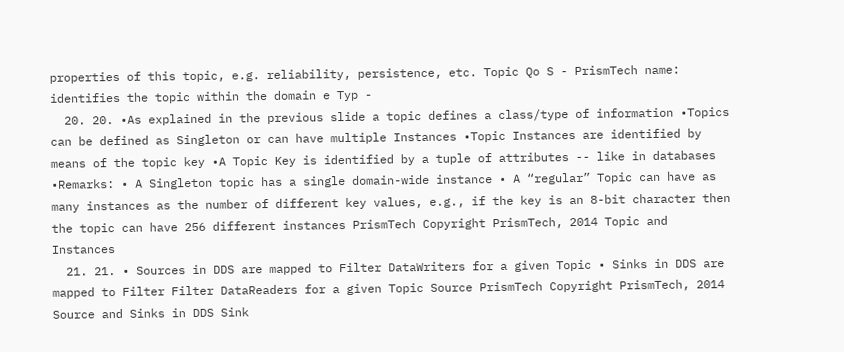properties of this topic, e.g. reliability, persistence, etc. Topic Qo S - PrismTech name: identifies the topic within the domain e Typ -
  20. 20. •As explained in the previous slide a topic defines a class/type of information •Topics can be defined as Singleton or can have multiple Instances •Topic Instances are identified by means of the topic key •A Topic Key is identified by a tuple of attributes -- like in databases •Remarks: • A Singleton topic has a single domain-wide instance • A “regular” Topic can have as many instances as the number of different key values, e.g., if the key is an 8-bit character then the topic can have 256 different instances PrismTech Copyright PrismTech, 2014 Topic and Instances
  21. 21. • Sources in DDS are mapped to Filter DataWriters for a given Topic • Sinks in DDS are mapped to Filter Filter DataReaders for a given Topic Source PrismTech Copyright PrismTech, 2014 Source and Sinks in DDS Sink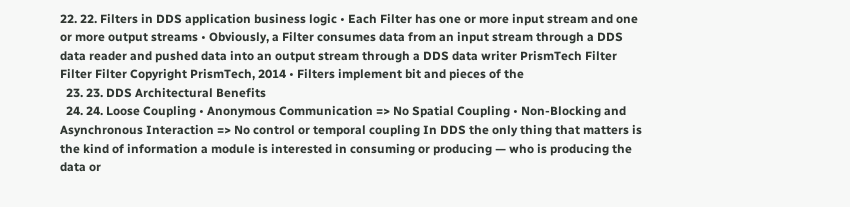22. 22. Filters in DDS application business logic • Each Filter has one or more input stream and one or more output streams • Obviously, a Filter consumes data from an input stream through a DDS data reader and pushed data into an output stream through a DDS data writer PrismTech Filter Filter Filter Copyright PrismTech, 2014 • Filters implement bit and pieces of the
  23. 23. DDS Architectural Benefits
  24. 24. Loose Coupling • Anonymous Communication => No Spatial Coupling • Non-Blocking and Asynchronous Interaction => No control or temporal coupling In DDS the only thing that matters is the kind of information a module is interested in consuming or producing — who is producing the data or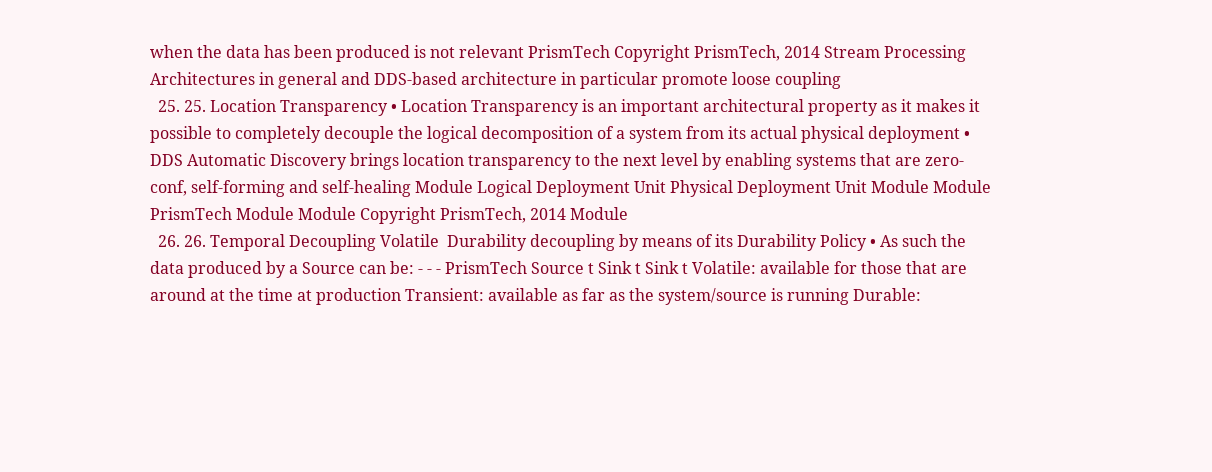when the data has been produced is not relevant PrismTech Copyright PrismTech, 2014 Stream Processing Architectures in general and DDS-based architecture in particular promote loose coupling
  25. 25. Location Transparency • Location Transparency is an important architectural property as it makes it possible to completely decouple the logical decomposition of a system from its actual physical deployment • DDS Automatic Discovery brings location transparency to the next level by enabling systems that are zero-conf, self-forming and self-healing Module Logical Deployment Unit Physical Deployment Unit Module Module PrismTech Module Module Copyright PrismTech, 2014 Module
  26. 26. Temporal Decoupling Volatile  Durability decoupling by means of its Durability Policy • As such the data produced by a Source can be: - - - PrismTech Source t Sink t Sink t Volatile: available for those that are around at the time at production Transient: available as far as the system/source is running Durable: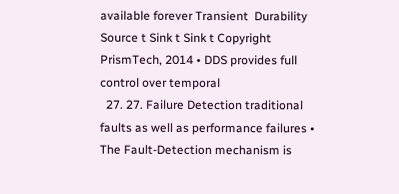available forever Transient  Durability Source t Sink t Sink t Copyright PrismTech, 2014 • DDS provides full control over temporal
  27. 27. Failure Detection traditional faults as well as performance failures • The Fault-Detection mechanism is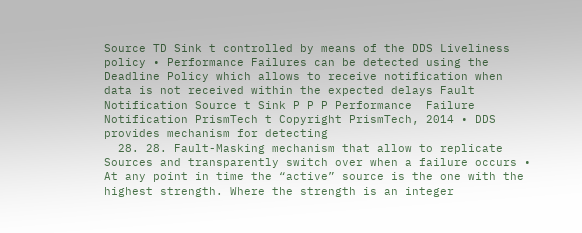Source TD Sink t controlled by means of the DDS Liveliness policy • Performance Failures can be detected using the Deadline Policy which allows to receive notification when data is not received within the expected delays Fault  Notification Source t Sink P P P Performance  Failure  Notification PrismTech t Copyright PrismTech, 2014 • DDS provides mechanism for detecting
  28. 28. Fault-Masking mechanism that allow to replicate Sources and transparently switch over when a failure occurs • At any point in time the “active” source is the one with the highest strength. Where the strength is an integer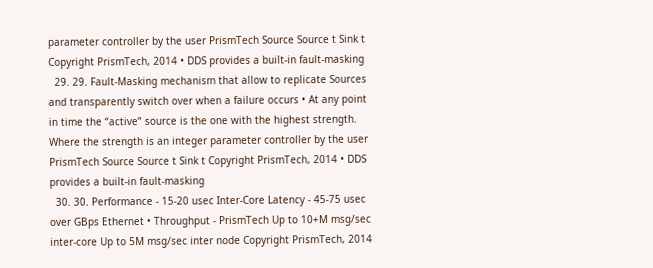parameter controller by the user PrismTech Source Source t Sink t Copyright PrismTech, 2014 • DDS provides a built-in fault-masking
  29. 29. Fault-Masking mechanism that allow to replicate Sources and transparently switch over when a failure occurs • At any point in time the “active” source is the one with the highest strength. Where the strength is an integer parameter controller by the user PrismTech Source Source t Sink t Copyright PrismTech, 2014 • DDS provides a built-in fault-masking
  30. 30. Performance - 15-20 usec Inter-Core Latency - 45-75 usec over GBps Ethernet • Throughput - PrismTech Up to 10+M msg/sec inter-core Up to 5M msg/sec inter node Copyright PrismTech, 2014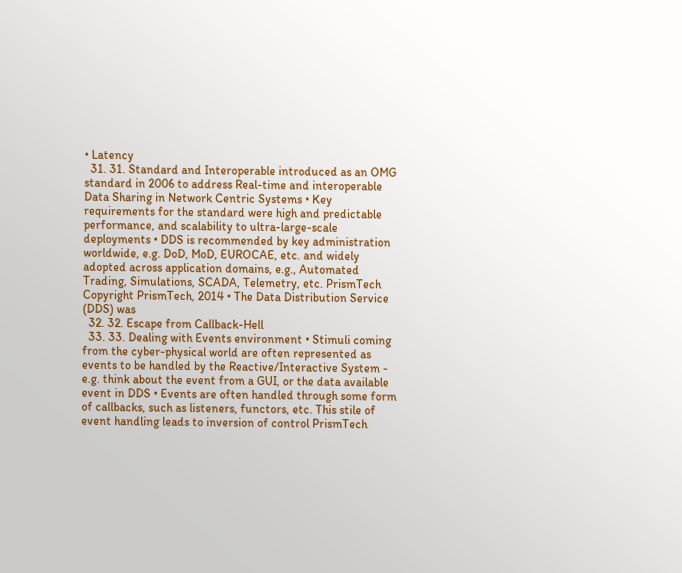• Latency
  31. 31. Standard and Interoperable introduced as an OMG standard in 2006 to address Real-time and interoperable Data Sharing in Network Centric Systems • Key requirements for the standard were high and predictable performance, and scalability to ultra-large-scale deployments • DDS is recommended by key administration worldwide, e.g. DoD, MoD, EUROCAE, etc. and widely adopted across application domains, e.g., Automated Trading, Simulations, SCADA, Telemetry, etc. PrismTech Copyright PrismTech, 2014 • The Data Distribution Service (DDS) was
  32. 32. Escape from Callback-Hell
  33. 33. Dealing with Events environment • Stimuli coming from the cyber-physical world are often represented as events to be handled by the Reactive/Interactive System - e.g. think about the event from a GUI, or the data available event in DDS • Events are often handled through some form of callbacks, such as listeners, functors, etc. This stile of event handling leads to inversion of control PrismTech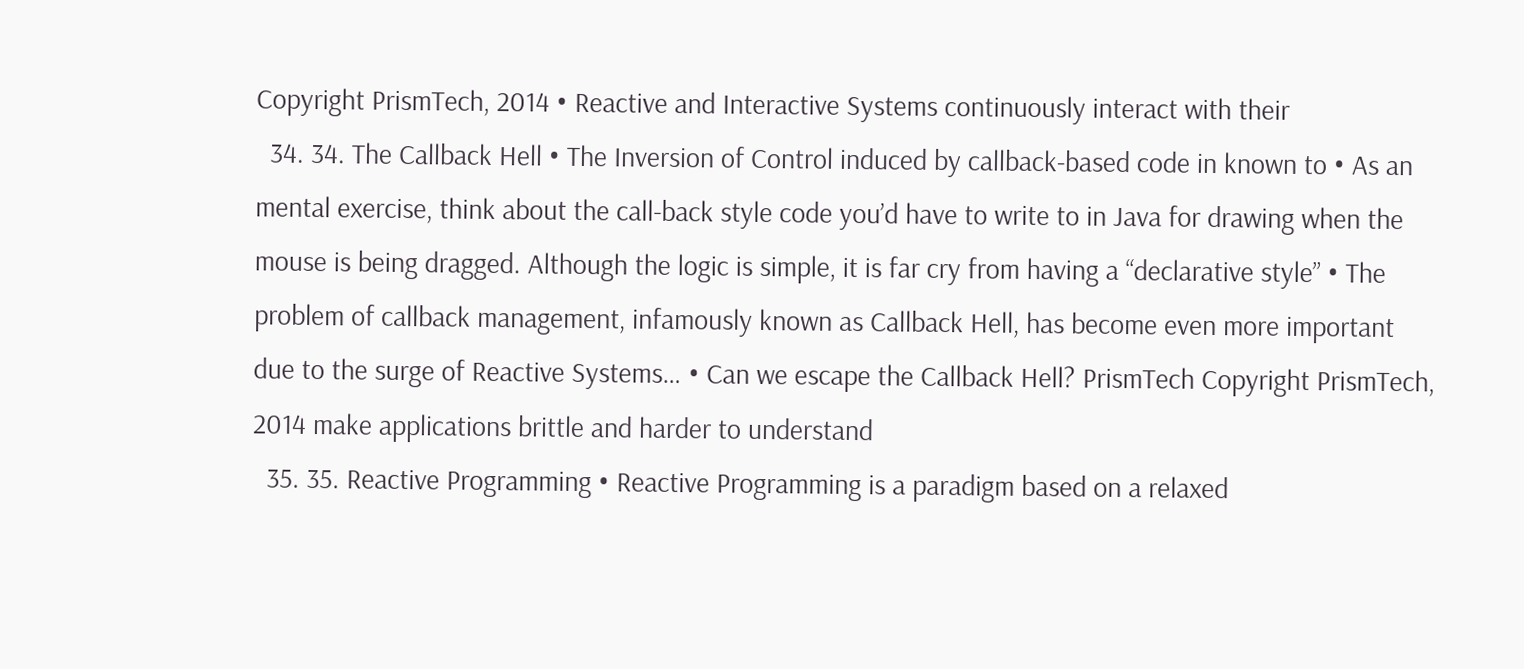Copyright PrismTech, 2014 • Reactive and Interactive Systems continuously interact with their
  34. 34. The Callback Hell • The Inversion of Control induced by callback-based code in known to • As an mental exercise, think about the call-back style code you’d have to write to in Java for drawing when the mouse is being dragged. Although the logic is simple, it is far cry from having a “declarative style” • The problem of callback management, infamously known as Callback Hell, has become even more important due to the surge of Reactive Systems… • Can we escape the Callback Hell? PrismTech Copyright PrismTech, 2014 make applications brittle and harder to understand
  35. 35. Reactive Programming • Reactive Programming is a paradigm based on a relaxed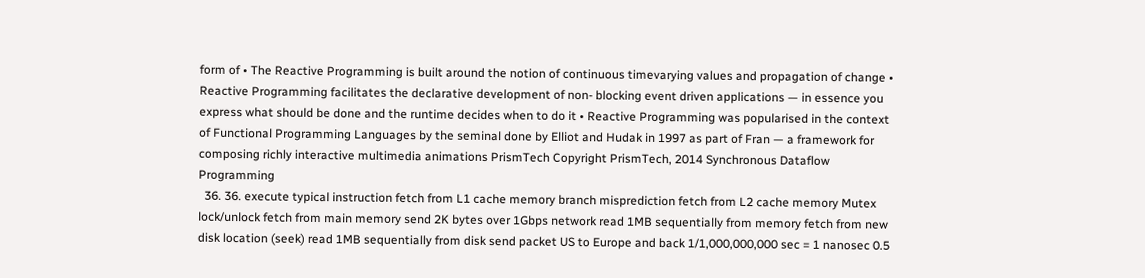form of • The Reactive Programming is built around the notion of continuous timevarying values and propagation of change • Reactive Programming facilitates the declarative development of non- blocking event driven applications — in essence you express what should be done and the runtime decides when to do it • Reactive Programming was popularised in the context of Functional Programming Languages by the seminal done by Elliot and Hudak in 1997 as part of Fran — a framework for composing richly interactive multimedia animations PrismTech Copyright PrismTech, 2014 Synchronous Dataflow Programming
  36. 36. execute typical instruction fetch from L1 cache memory branch misprediction fetch from L2 cache memory Mutex lock/unlock fetch from main memory send 2K bytes over 1Gbps network read 1MB sequentially from memory fetch from new disk location (seek) read 1MB sequentially from disk send packet US to Europe and back 1/1,000,000,000 sec = 1 nanosec 0.5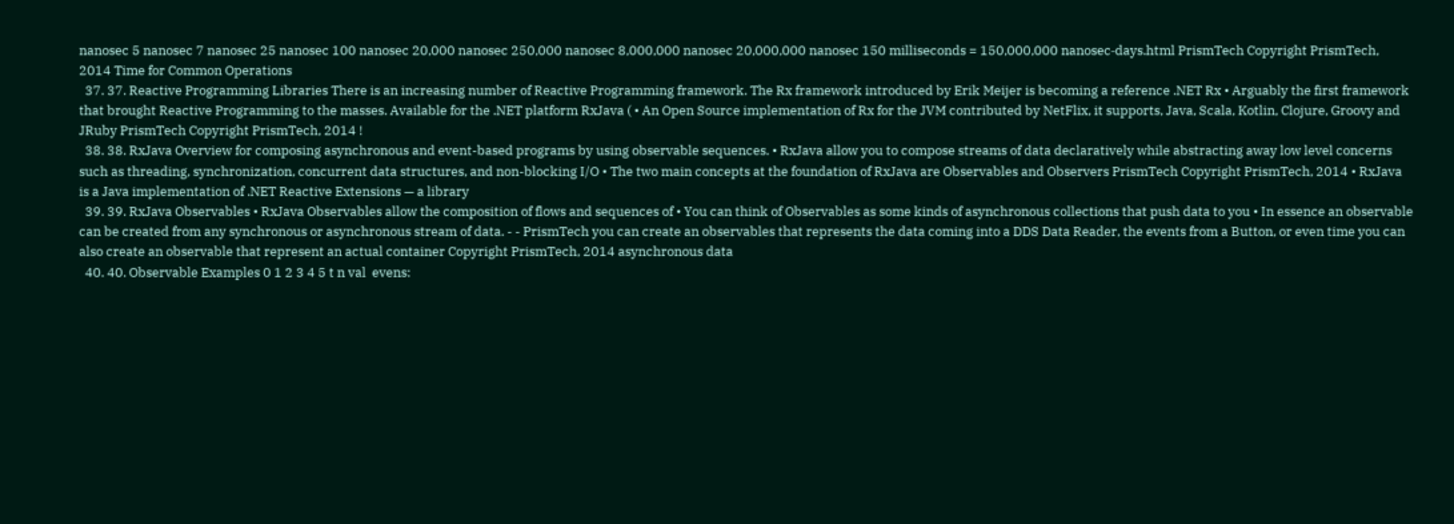nanosec 5 nanosec 7 nanosec 25 nanosec 100 nanosec 20,000 nanosec 250,000 nanosec 8,000,000 nanosec 20,000,000 nanosec 150 milliseconds = 150,000,000 nanosec‐days.html PrismTech Copyright PrismTech, 2014 Time for Common Operations
  37. 37. Reactive Programming Libraries There is an increasing number of Reactive Programming framework. The Rx framework introduced by Erik Meijer is becoming a reference .NET Rx • Arguably the first framework that brought Reactive Programming to the masses. Available for the .NET platform RxJava ( • An Open Source implementation of Rx for the JVM contributed by NetFlix, it supports, Java, Scala, Kotlin, Clojure, Groovy and JRuby PrismTech Copyright PrismTech, 2014 !
  38. 38. RxJava Overview for composing asynchronous and event-based programs by using observable sequences. • RxJava allow you to compose streams of data declaratively while abstracting away low level concerns such as threading, synchronization, concurrent data structures, and non-blocking I/O • The two main concepts at the foundation of RxJava are Observables and Observers PrismTech Copyright PrismTech, 2014 • RxJava is a Java implementation of .NET Reactive Extensions — a library
  39. 39. RxJava Observables • RxJava Observables allow the composition of flows and sequences of • You can think of Observables as some kinds of asynchronous collections that push data to you • In essence an observable can be created from any synchronous or asynchronous stream of data. - - PrismTech you can create an observables that represents the data coming into a DDS Data Reader, the events from a Button, or even time you can also create an observable that represent an actual container Copyright PrismTech, 2014 asynchronous data
  40. 40. Observable Examples 0 1 2 3 4 5 t n val  evens: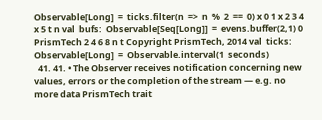Observable[Long]  =  ticks.filter(n  =>  n  %  2  ==  0) x 0 1 x 2 3 4 x 5 t n val  bufs:  Observable[Seq[Long]]  =  evens.buffer(2,1) 0 PrismTech 2 4 6 8 n t Copyright PrismTech, 2014 val  ticks:  Observable[Long]  =  Observable.interval(1  seconds)
  41. 41. • The Observer receives notification concerning new values, errors or the completion of the stream — e.g. no more data PrismTech trait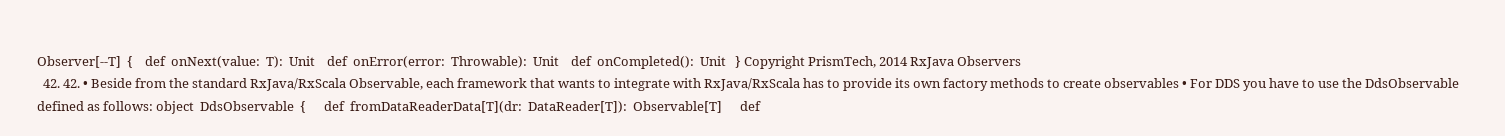Observer[-‐T]  {    def  onNext(value:  T):  Unit    def  onError(error:  Throwable):  Unit    def  onCompleted():  Unit   } Copyright PrismTech, 2014 RxJava Observers
  42. 42. • Beside from the standard RxJava/RxScala Observable, each framework that wants to integrate with RxJava/RxScala has to provide its own factory methods to create observables • For DDS you have to use the DdsObservable defined as follows: object  DdsObservable  {      def  fromDataReaderData[T](dr:  DataReader[T]):  Observable[T]      def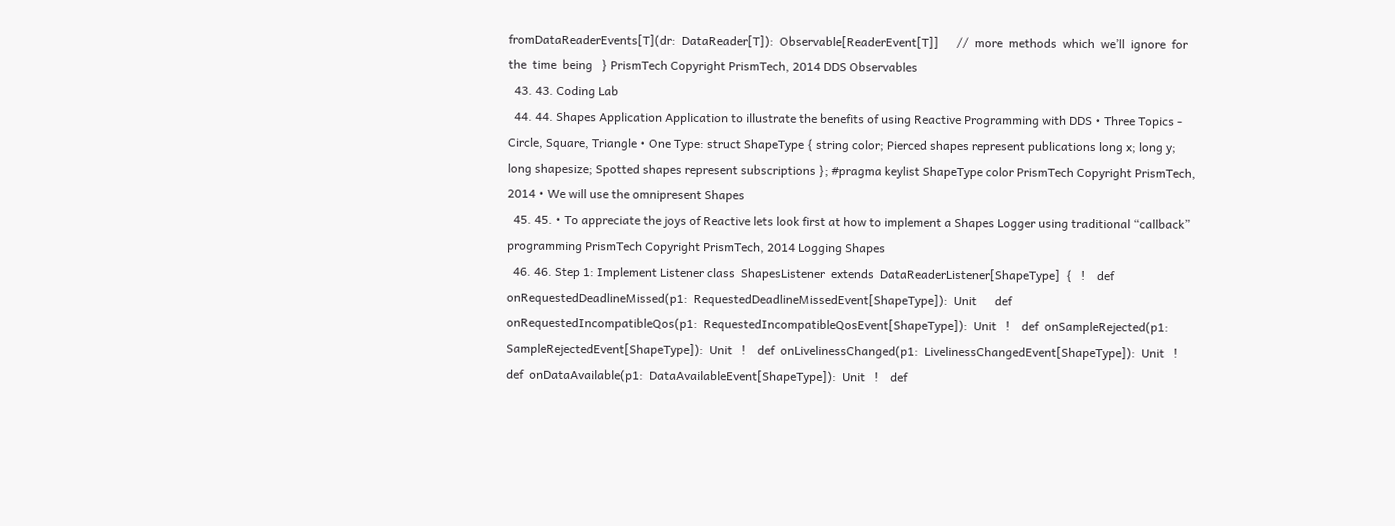fromDataReaderEvents[T](dr:  DataReader[T]):  Observable[ReaderEvent[T]]      //  more  methods  which  we’ll  ignore  for  the  time  being   } PrismTech Copyright PrismTech, 2014 DDS Observables
  43. 43. Coding Lab
  44. 44. Shapes Application Application to illustrate the benefits of using Reactive Programming with DDS • Three Topics - Circle, Square, Triangle • One Type: struct ShapeType { string color; Pierced shapes represent publications long x; long y; long shapesize; Spotted shapes represent subscriptions }; #pragma keylist ShapeType color PrismTech Copyright PrismTech, 2014 • We will use the omnipresent Shapes
  45. 45. • To appreciate the joys of Reactive lets look first at how to implement a Shapes Logger using traditional “callback” programming PrismTech Copyright PrismTech, 2014 Logging Shapes
  46. 46. Step 1: Implement Listener class  ShapesListener  extends  DataReaderListener[ShapeType]  {   !    def  onRequestedDeadlineMissed(p1:  RequestedDeadlineMissedEvent[ShapeType]):  Unit      def  onRequestedIncompatibleQos(p1:  RequestedIncompatibleQosEvent[ShapeType]):  Unit   !    def  onSampleRejected(p1:  SampleRejectedEvent[ShapeType]):  Unit   !    def  onLivelinessChanged(p1:  LivelinessChangedEvent[ShapeType]):  Unit   !    def  onDataAvailable(p1:  DataAvailableEvent[ShapeType]):  Unit   !    def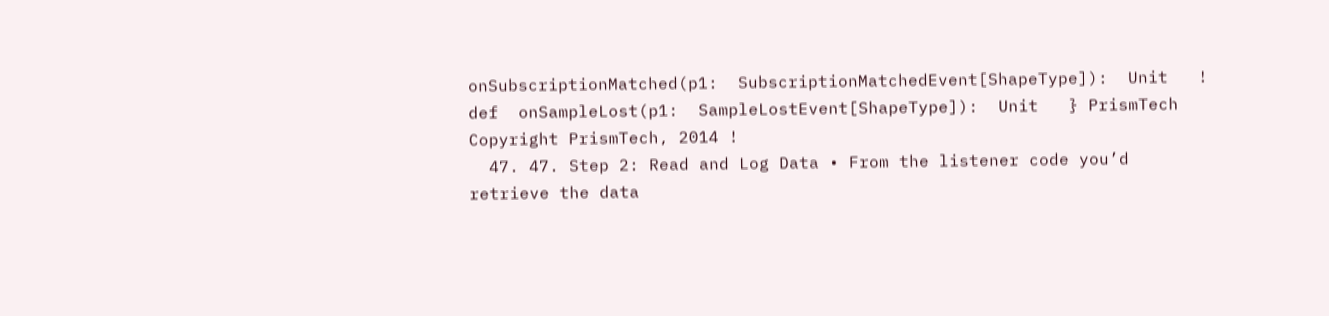onSubscriptionMatched(p1:  SubscriptionMatchedEvent[ShapeType]):  Unit   !    def  onSampleLost(p1:  SampleLostEvent[ShapeType]):  Unit   } PrismTech Copyright PrismTech, 2014 !
  47. 47. Step 2: Read and Log Data • From the listener code you’d retrieve the data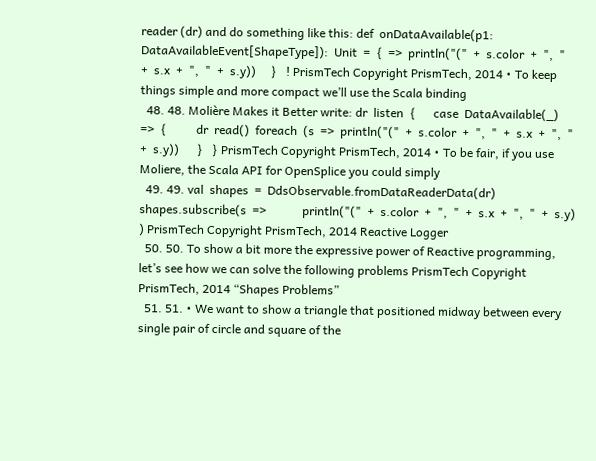reader (dr) and do something like this: def  onDataAvailable(p1:  DataAvailableEvent[ShapeType]):  Unit  =  {  =>  println("("  +  s.color  +  ",  "  +  s.x  +  ",  "  +  s.y))     }   ! PrismTech Copyright PrismTech, 2014 • To keep things simple and more compact we’ll use the Scala binding
  48. 48. Molière Makes it Better write: dr  listen  {      case  DataAvailable(_)    =>  {          dr  read()  foreach  (s  =>  println("("  +  s.color  +  ",  "  +  s.x  +  ",  "  +  s.y))      }   } PrismTech Copyright PrismTech, 2014 • To be fair, if you use Moliere, the Scala API for OpenSplice you could simply
  49. 49. val  shapes  =  DdsObservable.fromDataReaderData(dr)   shapes.subscribe(s  =>            println("("  +  s.color  +  ",  "  +  s.x  +  ",  "  +  s.y)   ) PrismTech Copyright PrismTech, 2014 Reactive Logger
  50. 50. To show a bit more the expressive power of Reactive programming, let’s see how we can solve the following problems PrismTech Copyright PrismTech, 2014 “Shapes Problems”
  51. 51. • We want to show a triangle that positioned midway between every single pair of circle and square of the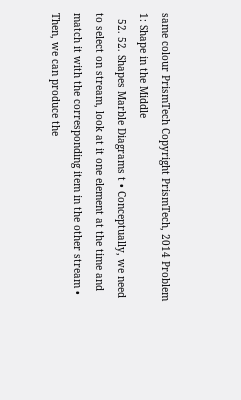same colour PrismTech Copyright PrismTech, 2014 Problem 1: Shape in the Middle
  52. 52. Shapes Marble Diagrams t • Conceptually, we need to select on stream, look at it one element at the time and match it with the corresponding item in the other stream • Then, we can produce the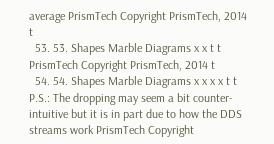average PrismTech Copyright PrismTech, 2014 t
  53. 53. Shapes Marble Diagrams x x t t PrismTech Copyright PrismTech, 2014 t
  54. 54. Shapes Marble Diagrams x x x x t t P.S.: The dropping may seem a bit counter-intuitive but it is in part due to how the DDS streams work PrismTech Copyright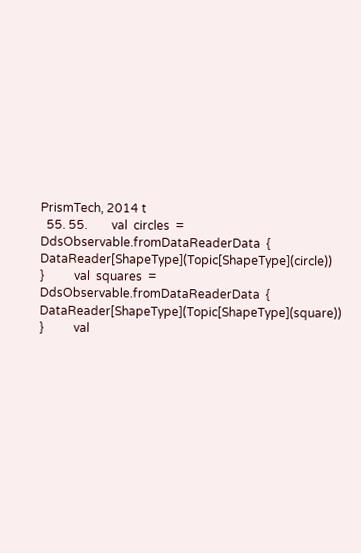PrismTech, 2014 t
  55. 55.        val  circles  =  DdsObservable.fromDataReaderData  {              DataReader[ShapeType](Topic[ShapeType](circle))          }          val  squares  =  DdsObservable.fromDataReaderData  {              DataReader[ShapeType](Topic[ShapeType](square))          }          val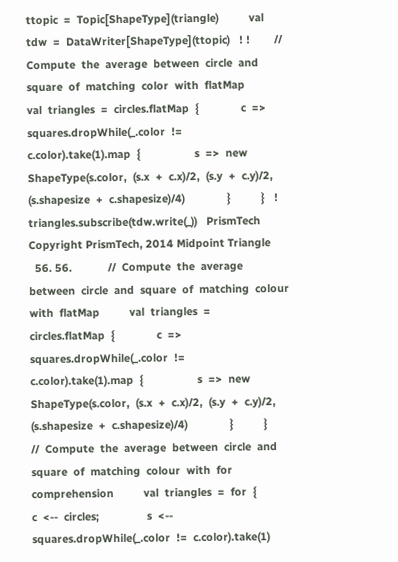ttopic  =  Topic[ShapeType](triangle)          val  tdw  =  DataWriter[ShapeType](ttopic)   ! !        //  Compute  the  average  between  circle  and  square  of  matching  color  with  flatMap          val  triangles  =  circles.flatMap  {              c  =>  squares.dropWhile(_.color  !=  c.color).take(1).map  {                  s  =>  new  ShapeType(s.color,  (s.x  +  c.x)/2,  (s.y  +  c.y)/2,  (s.shapesize  +  c.shapesize)/4)              }          }   !        triangles.subscribe(tdw.write(_))   PrismTech Copyright PrismTech, 2014 Midpoint Triangle
  56. 56.            //  Compute  the  average  between  circle  and  square  of  matching  colour  with  flatMap          val  triangles  =  circles.flatMap  {              c  =>  squares.dropWhile(_.color  !=  c.color).take(1).map  {                  s  =>  new  ShapeType(s.color,  (s.x  +  c.x)/2,  (s.y  +  c.y)/2,  (s.shapesize  +  c.shapesize)/4)              }          }              //  Compute  the  average  between  circle  and  square  of  matching  colour  with  for  comprehension          val  triangles  =  for  {                c  <-‐  circles;                s  <-‐  squares.dropWhile(_.color  !=  c.color).take(1)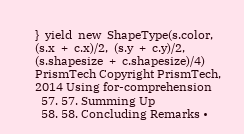}  yield  new  ShapeType(s.color,  (s.x  +  c.x)/2,  (s.y  +  c.y)/2,  (s.shapesize  +  c.shapesize)/4)   PrismTech Copyright PrismTech, 2014 Using for-comprehension
  57. 57. Summing Up
  58. 58. Concluding Remarks •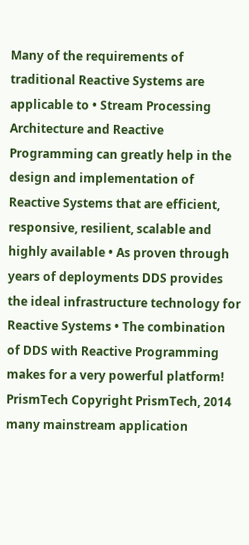Many of the requirements of traditional Reactive Systems are applicable to • Stream Processing Architecture and Reactive Programming can greatly help in the design and implementation of Reactive Systems that are efficient, responsive, resilient, scalable and highly available • As proven through years of deployments DDS provides the ideal infrastructure technology for Reactive Systems • The combination of DDS with Reactive Programming makes for a very powerful platform! PrismTech Copyright PrismTech, 2014 many mainstream application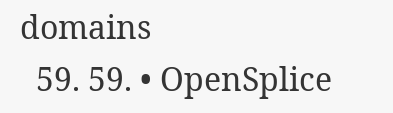domains
  59. 59. • OpenSplice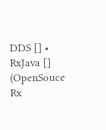DDS [] • RxJava [] (OpenSouce Rx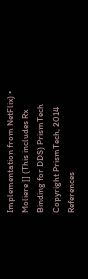Implementation from NetFlix) • Moliere [] (This includes Rx Binding for DDS) PrismTech Copyright PrismTech, 2014 References